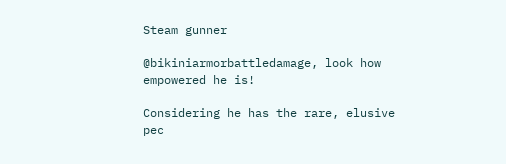Steam gunner

@bikiniarmorbattledamage, look how empowered he is!

Considering he has the rare, elusive pec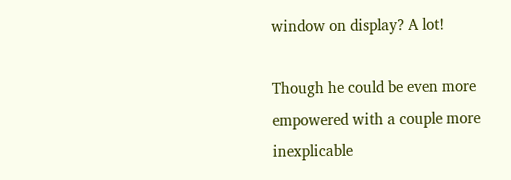window on display? A lot!

Though he could be even more empowered with a couple more inexplicable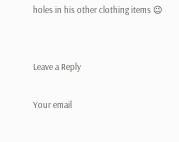holes in his other clothing items 😉


Leave a Reply

Your email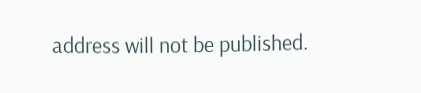address will not be published.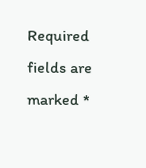Required fields are marked *